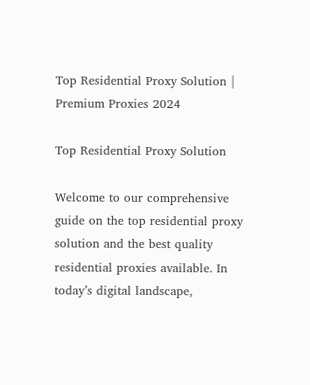Top Residential Proxy Solution | Premium Proxies 2024

Top Residential Proxy Solution

Welcome to our comprehensive guide on the top residential proxy solution and the best quality residential proxies available. In today’s digital landscape,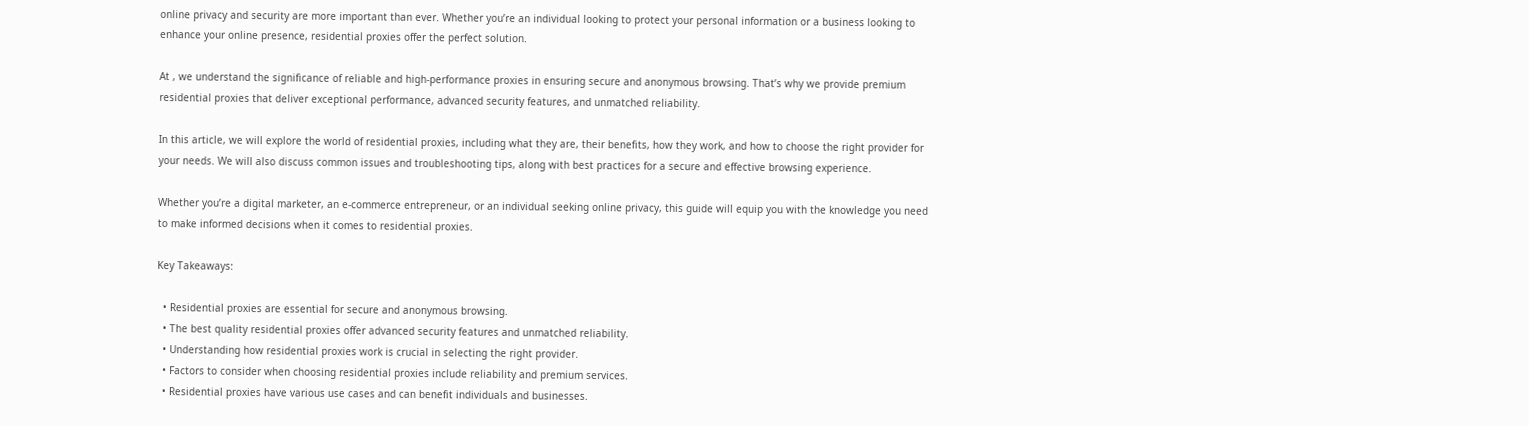online privacy and security are more important than ever. Whether you’re an individual looking to protect your personal information or a business looking to enhance your online presence, residential proxies offer the perfect solution.

At , we understand the significance of reliable and high-performance proxies in ensuring secure and anonymous browsing. That’s why we provide premium residential proxies that deliver exceptional performance, advanced security features, and unmatched reliability.

In this article, we will explore the world of residential proxies, including what they are, their benefits, how they work, and how to choose the right provider for your needs. We will also discuss common issues and troubleshooting tips, along with best practices for a secure and effective browsing experience.

Whether you’re a digital marketer, an e-commerce entrepreneur, or an individual seeking online privacy, this guide will equip you with the knowledge you need to make informed decisions when it comes to residential proxies.

Key Takeaways:

  • Residential proxies are essential for secure and anonymous browsing.
  • The best quality residential proxies offer advanced security features and unmatched reliability.
  • Understanding how residential proxies work is crucial in selecting the right provider.
  • Factors to consider when choosing residential proxies include reliability and premium services.
  • Residential proxies have various use cases and can benefit individuals and businesses.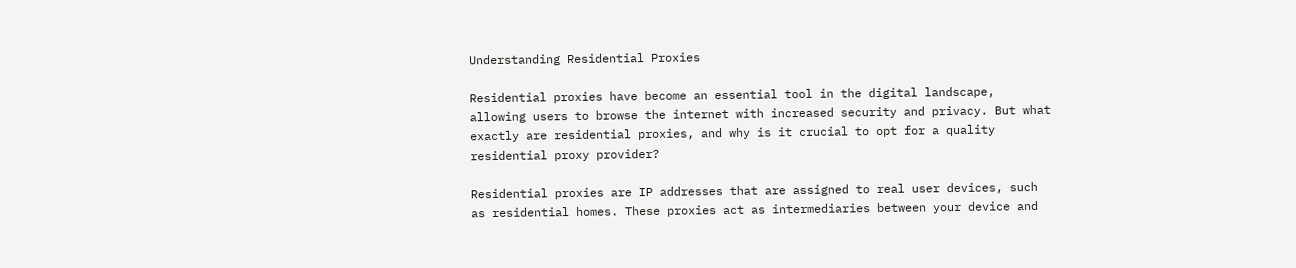Understanding Residential Proxies

Residential proxies have become an essential tool in the digital landscape, allowing users to browse the internet with increased security and privacy. But what exactly are residential proxies, and why is it crucial to opt for a quality residential proxy provider?

Residential proxies are IP addresses that are assigned to real user devices, such as residential homes. These proxies act as intermediaries between your device and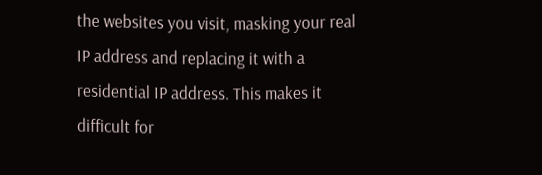the websites you visit, masking your real IP address and replacing it with a residential IP address. This makes it difficult for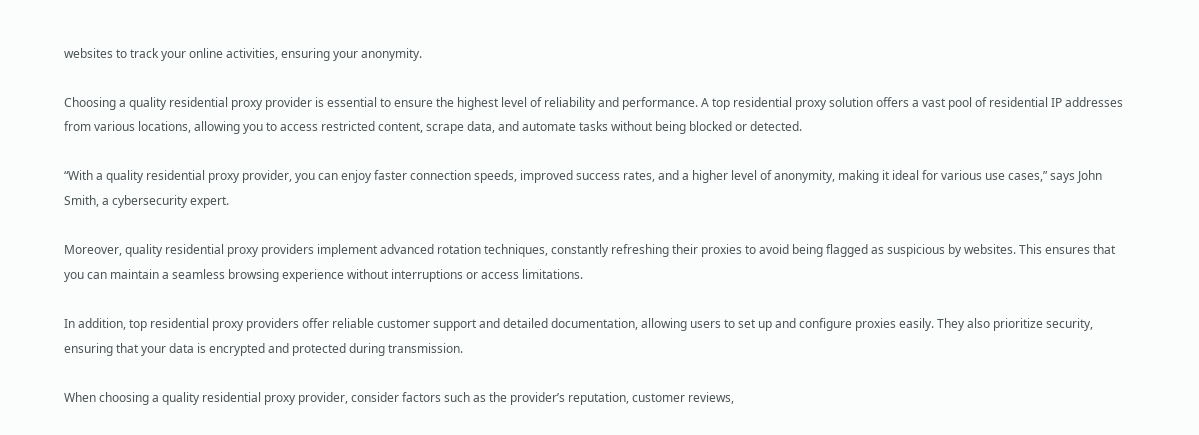websites to track your online activities, ensuring your anonymity.

Choosing a quality residential proxy provider is essential to ensure the highest level of reliability and performance. A top residential proxy solution offers a vast pool of residential IP addresses from various locations, allowing you to access restricted content, scrape data, and automate tasks without being blocked or detected.

“With a quality residential proxy provider, you can enjoy faster connection speeds, improved success rates, and a higher level of anonymity, making it ideal for various use cases,” says John Smith, a cybersecurity expert.

Moreover, quality residential proxy providers implement advanced rotation techniques, constantly refreshing their proxies to avoid being flagged as suspicious by websites. This ensures that you can maintain a seamless browsing experience without interruptions or access limitations.

In addition, top residential proxy providers offer reliable customer support and detailed documentation, allowing users to set up and configure proxies easily. They also prioritize security, ensuring that your data is encrypted and protected during transmission.

When choosing a quality residential proxy provider, consider factors such as the provider’s reputation, customer reviews,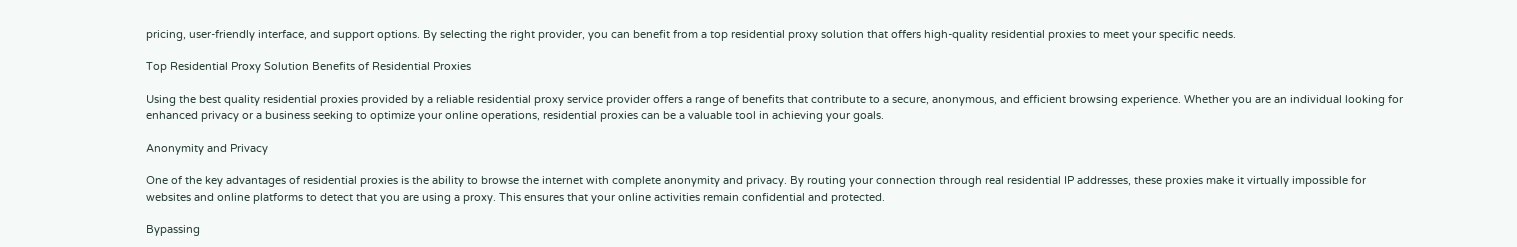pricing, user-friendly interface, and support options. By selecting the right provider, you can benefit from a top residential proxy solution that offers high-quality residential proxies to meet your specific needs.

Top Residential Proxy Solution Benefits of Residential Proxies

Using the best quality residential proxies provided by a reliable residential proxy service provider offers a range of benefits that contribute to a secure, anonymous, and efficient browsing experience. Whether you are an individual looking for enhanced privacy or a business seeking to optimize your online operations, residential proxies can be a valuable tool in achieving your goals.

Anonymity and Privacy

One of the key advantages of residential proxies is the ability to browse the internet with complete anonymity and privacy. By routing your connection through real residential IP addresses, these proxies make it virtually impossible for websites and online platforms to detect that you are using a proxy. This ensures that your online activities remain confidential and protected.

Bypassing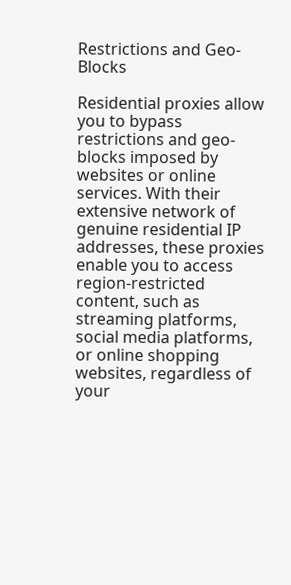Restrictions and Geo-Blocks

Residential proxies allow you to bypass restrictions and geo-blocks imposed by websites or online services. With their extensive network of genuine residential IP addresses, these proxies enable you to access region-restricted content, such as streaming platforms, social media platforms, or online shopping websites, regardless of your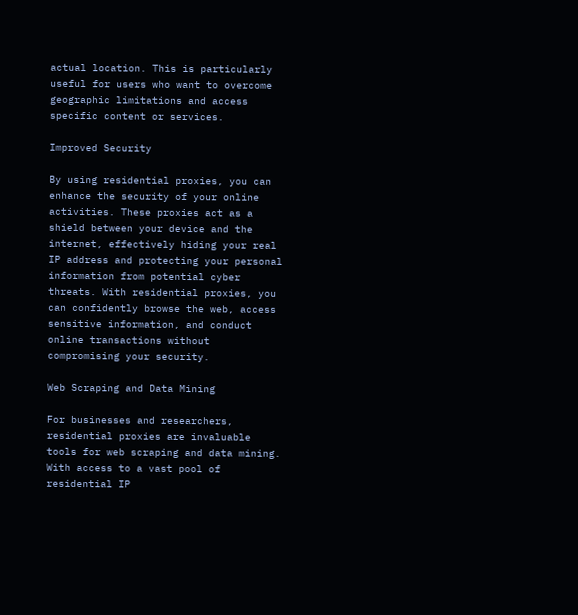actual location. This is particularly useful for users who want to overcome geographic limitations and access specific content or services.

Improved Security

By using residential proxies, you can enhance the security of your online activities. These proxies act as a shield between your device and the internet, effectively hiding your real IP address and protecting your personal information from potential cyber threats. With residential proxies, you can confidently browse the web, access sensitive information, and conduct online transactions without compromising your security.

Web Scraping and Data Mining

For businesses and researchers, residential proxies are invaluable tools for web scraping and data mining. With access to a vast pool of residential IP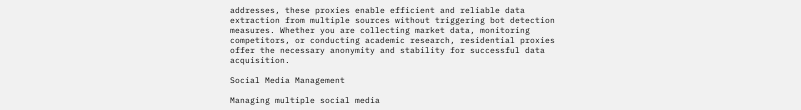addresses, these proxies enable efficient and reliable data extraction from multiple sources without triggering bot detection measures. Whether you are collecting market data, monitoring competitors, or conducting academic research, residential proxies offer the necessary anonymity and stability for successful data acquisition.

Social Media Management

Managing multiple social media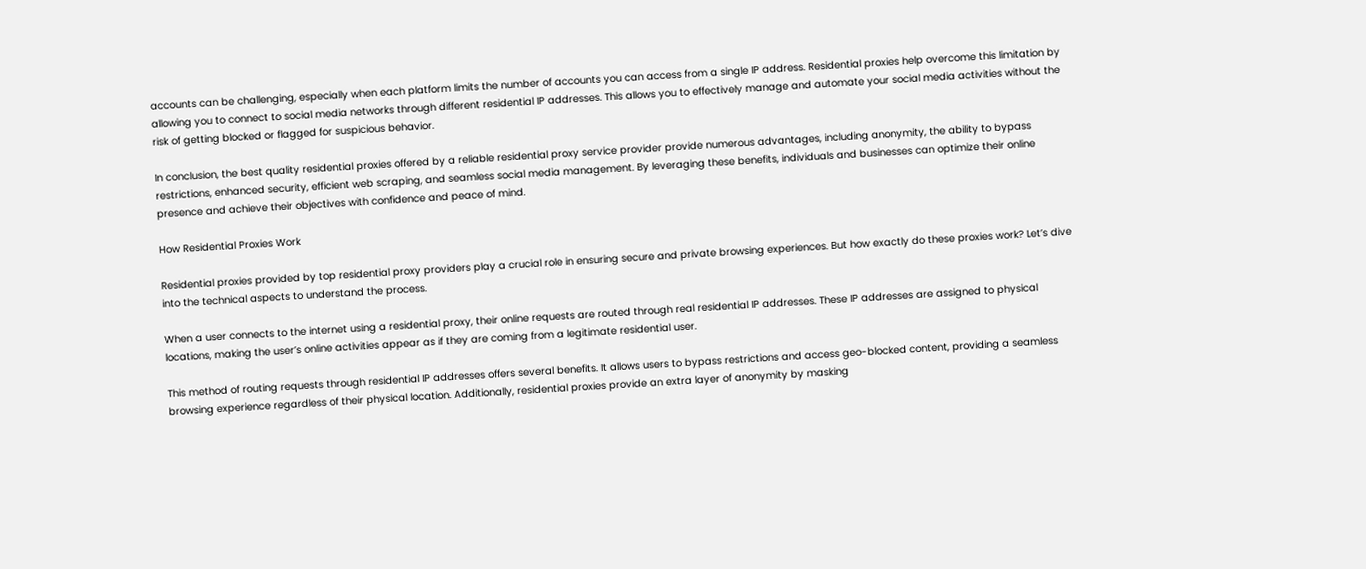accounts can be challenging, especially when each platform limits the number of accounts you can access from a single IP address. Residential proxies help overcome this limitation by allowing you to connect to social media networks through different residential IP addresses. This allows you to effectively manage and automate your social media activities without the risk of getting blocked or flagged for suspicious behavior.

In conclusion, the best quality residential proxies offered by a reliable residential proxy service provider provide numerous advantages, including anonymity, the ability to bypass restrictions, enhanced security, efficient web scraping, and seamless social media management. By leveraging these benefits, individuals and businesses can optimize their online presence and achieve their objectives with confidence and peace of mind.

How Residential Proxies Work

Residential proxies provided by top residential proxy providers play a crucial role in ensuring secure and private browsing experiences. But how exactly do these proxies work? Let’s dive into the technical aspects to understand the process.

When a user connects to the internet using a residential proxy, their online requests are routed through real residential IP addresses. These IP addresses are assigned to physical locations, making the user’s online activities appear as if they are coming from a legitimate residential user.

This method of routing requests through residential IP addresses offers several benefits. It allows users to bypass restrictions and access geo-blocked content, providing a seamless browsing experience regardless of their physical location. Additionally, residential proxies provide an extra layer of anonymity by masking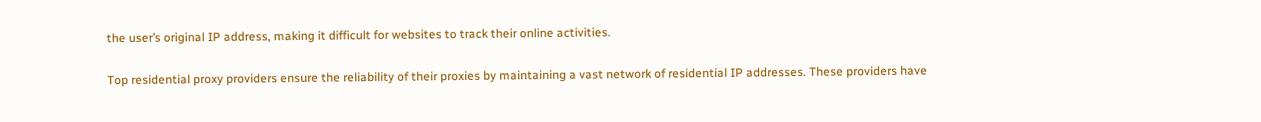the user’s original IP address, making it difficult for websites to track their online activities.

Top residential proxy providers ensure the reliability of their proxies by maintaining a vast network of residential IP addresses. These providers have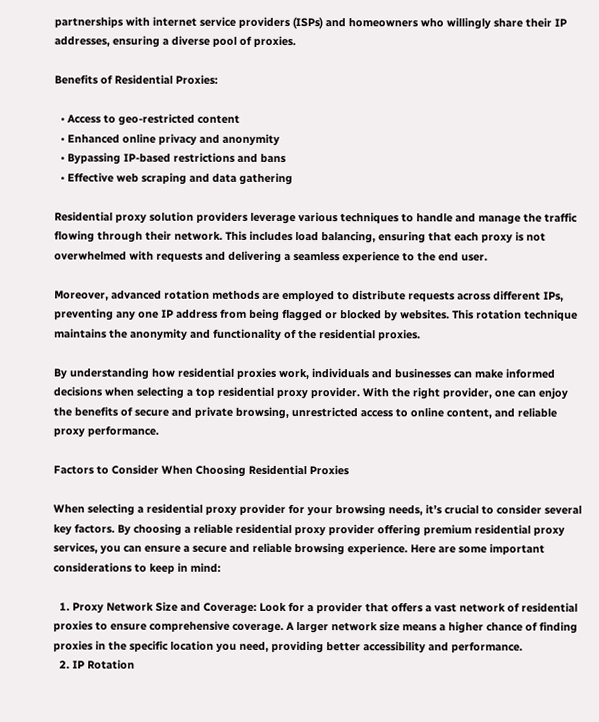partnerships with internet service providers (ISPs) and homeowners who willingly share their IP addresses, ensuring a diverse pool of proxies.

Benefits of Residential Proxies:

  • Access to geo-restricted content
  • Enhanced online privacy and anonymity
  • Bypassing IP-based restrictions and bans
  • Effective web scraping and data gathering

Residential proxy solution providers leverage various techniques to handle and manage the traffic flowing through their network. This includes load balancing, ensuring that each proxy is not overwhelmed with requests and delivering a seamless experience to the end user.

Moreover, advanced rotation methods are employed to distribute requests across different IPs, preventing any one IP address from being flagged or blocked by websites. This rotation technique maintains the anonymity and functionality of the residential proxies.

By understanding how residential proxies work, individuals and businesses can make informed decisions when selecting a top residential proxy provider. With the right provider, one can enjoy the benefits of secure and private browsing, unrestricted access to online content, and reliable proxy performance.

Factors to Consider When Choosing Residential Proxies

When selecting a residential proxy provider for your browsing needs, it’s crucial to consider several key factors. By choosing a reliable residential proxy provider offering premium residential proxy services, you can ensure a secure and reliable browsing experience. Here are some important considerations to keep in mind:

  1. Proxy Network Size and Coverage: Look for a provider that offers a vast network of residential proxies to ensure comprehensive coverage. A larger network size means a higher chance of finding proxies in the specific location you need, providing better accessibility and performance.
  2. IP Rotation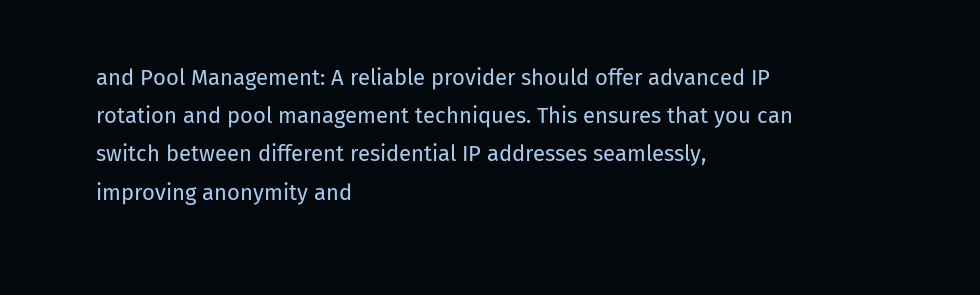and Pool Management: A reliable provider should offer advanced IP rotation and pool management techniques. This ensures that you can switch between different residential IP addresses seamlessly, improving anonymity and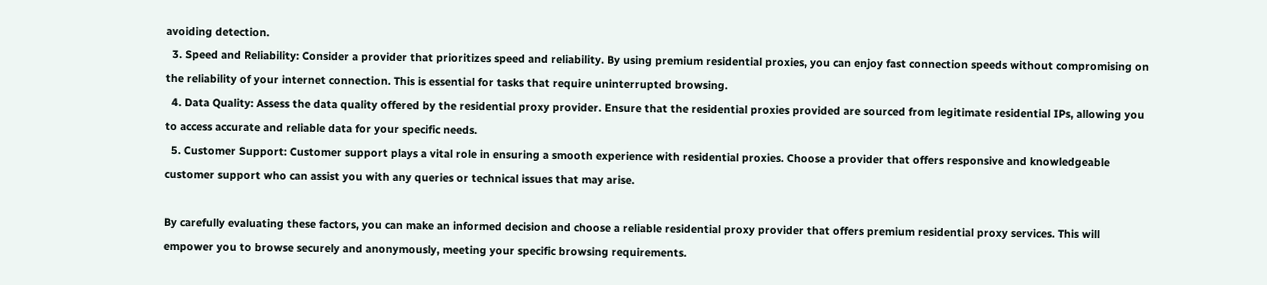avoiding detection.
  3. Speed and Reliability: Consider a provider that prioritizes speed and reliability. By using premium residential proxies, you can enjoy fast connection speeds without compromising on the reliability of your internet connection. This is essential for tasks that require uninterrupted browsing.
  4. Data Quality: Assess the data quality offered by the residential proxy provider. Ensure that the residential proxies provided are sourced from legitimate residential IPs, allowing you to access accurate and reliable data for your specific needs.
  5. Customer Support: Customer support plays a vital role in ensuring a smooth experience with residential proxies. Choose a provider that offers responsive and knowledgeable customer support who can assist you with any queries or technical issues that may arise.

By carefully evaluating these factors, you can make an informed decision and choose a reliable residential proxy provider that offers premium residential proxy services. This will empower you to browse securely and anonymously, meeting your specific browsing requirements.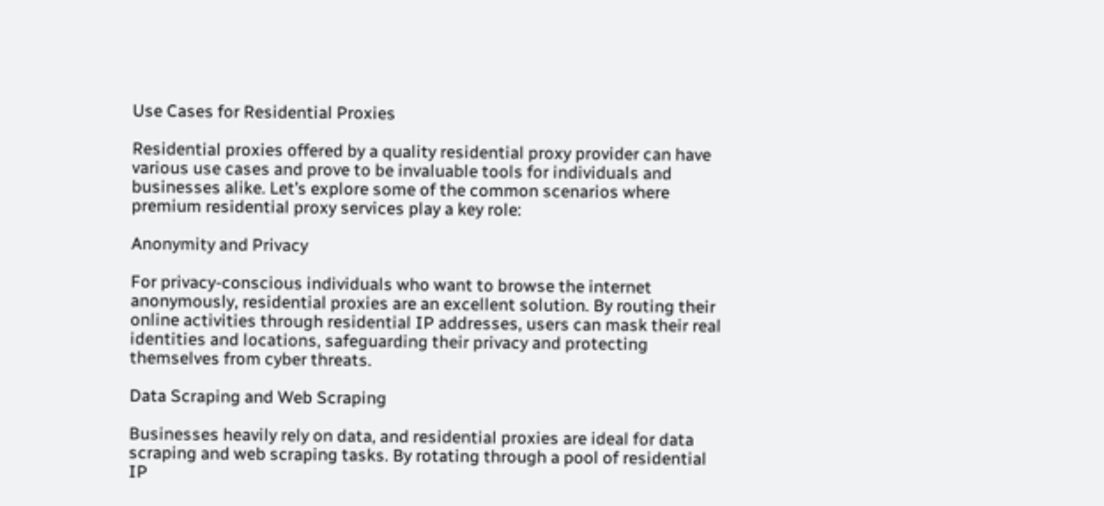Use Cases for Residential Proxies

Residential proxies offered by a quality residential proxy provider can have various use cases and prove to be invaluable tools for individuals and businesses alike. Let’s explore some of the common scenarios where premium residential proxy services play a key role:

Anonymity and Privacy

For privacy-conscious individuals who want to browse the internet anonymously, residential proxies are an excellent solution. By routing their online activities through residential IP addresses, users can mask their real identities and locations, safeguarding their privacy and protecting themselves from cyber threats.

Data Scraping and Web Scraping

Businesses heavily rely on data, and residential proxies are ideal for data scraping and web scraping tasks. By rotating through a pool of residential IP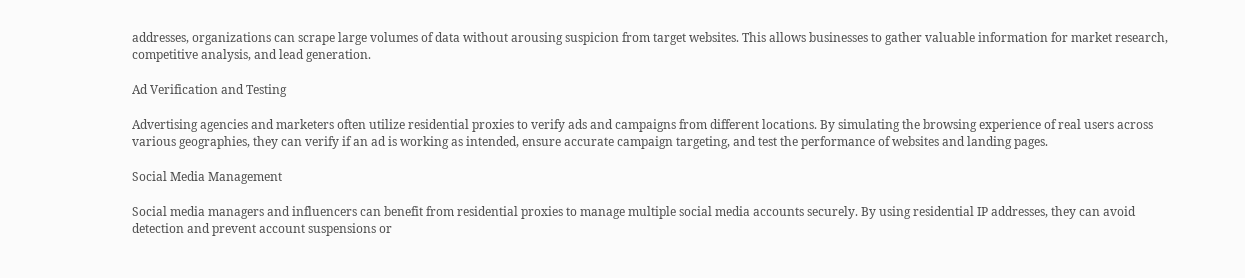addresses, organizations can scrape large volumes of data without arousing suspicion from target websites. This allows businesses to gather valuable information for market research, competitive analysis, and lead generation.

Ad Verification and Testing

Advertising agencies and marketers often utilize residential proxies to verify ads and campaigns from different locations. By simulating the browsing experience of real users across various geographies, they can verify if an ad is working as intended, ensure accurate campaign targeting, and test the performance of websites and landing pages.

Social Media Management

Social media managers and influencers can benefit from residential proxies to manage multiple social media accounts securely. By using residential IP addresses, they can avoid detection and prevent account suspensions or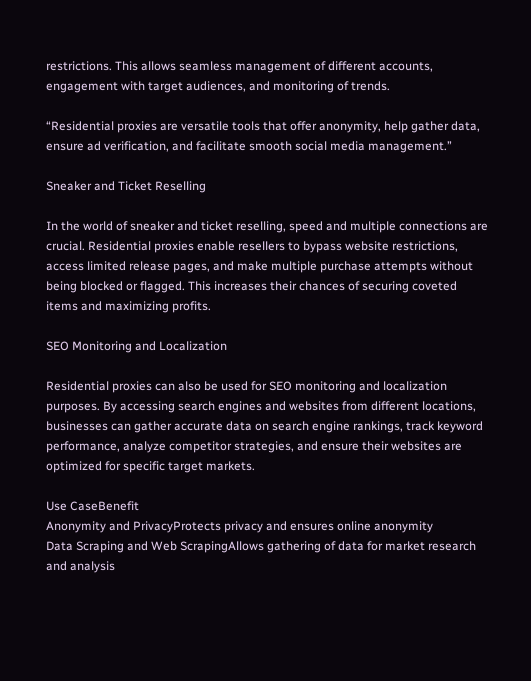restrictions. This allows seamless management of different accounts, engagement with target audiences, and monitoring of trends.

“Residential proxies are versatile tools that offer anonymity, help gather data, ensure ad verification, and facilitate smooth social media management.”

Sneaker and Ticket Reselling

In the world of sneaker and ticket reselling, speed and multiple connections are crucial. Residential proxies enable resellers to bypass website restrictions, access limited release pages, and make multiple purchase attempts without being blocked or flagged. This increases their chances of securing coveted items and maximizing profits.

SEO Monitoring and Localization

Residential proxies can also be used for SEO monitoring and localization purposes. By accessing search engines and websites from different locations, businesses can gather accurate data on search engine rankings, track keyword performance, analyze competitor strategies, and ensure their websites are optimized for specific target markets.

Use CaseBenefit
Anonymity and PrivacyProtects privacy and ensures online anonymity
Data Scraping and Web ScrapingAllows gathering of data for market research and analysis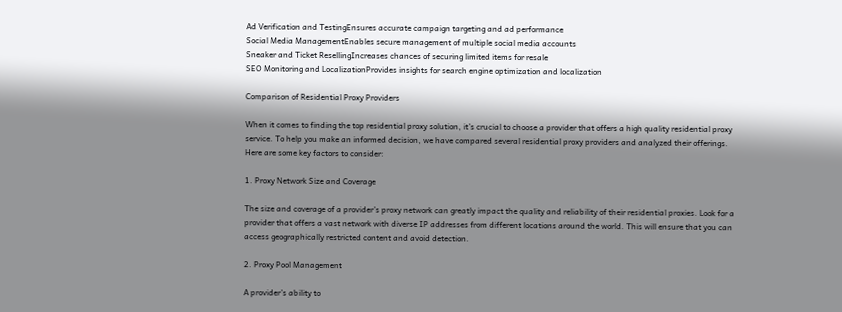Ad Verification and TestingEnsures accurate campaign targeting and ad performance
Social Media ManagementEnables secure management of multiple social media accounts
Sneaker and Ticket ResellingIncreases chances of securing limited items for resale
SEO Monitoring and LocalizationProvides insights for search engine optimization and localization

Comparison of Residential Proxy Providers

When it comes to finding the top residential proxy solution, it’s crucial to choose a provider that offers a high quality residential proxy service. To help you make an informed decision, we have compared several residential proxy providers and analyzed their offerings. Here are some key factors to consider:

1. Proxy Network Size and Coverage

The size and coverage of a provider’s proxy network can greatly impact the quality and reliability of their residential proxies. Look for a provider that offers a vast network with diverse IP addresses from different locations around the world. This will ensure that you can access geographically restricted content and avoid detection.

2. Proxy Pool Management

A provider’s ability to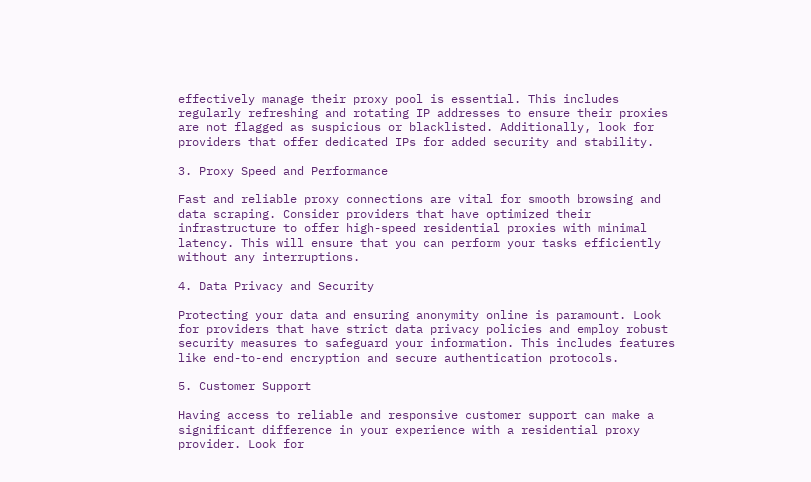effectively manage their proxy pool is essential. This includes regularly refreshing and rotating IP addresses to ensure their proxies are not flagged as suspicious or blacklisted. Additionally, look for providers that offer dedicated IPs for added security and stability.

3. Proxy Speed and Performance

Fast and reliable proxy connections are vital for smooth browsing and data scraping. Consider providers that have optimized their infrastructure to offer high-speed residential proxies with minimal latency. This will ensure that you can perform your tasks efficiently without any interruptions.

4. Data Privacy and Security

Protecting your data and ensuring anonymity online is paramount. Look for providers that have strict data privacy policies and employ robust security measures to safeguard your information. This includes features like end-to-end encryption and secure authentication protocols.

5. Customer Support

Having access to reliable and responsive customer support can make a significant difference in your experience with a residential proxy provider. Look for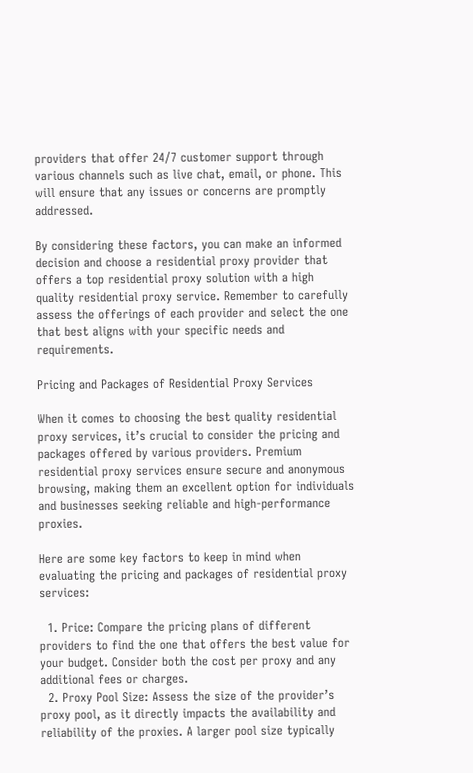providers that offer 24/7 customer support through various channels such as live chat, email, or phone. This will ensure that any issues or concerns are promptly addressed.

By considering these factors, you can make an informed decision and choose a residential proxy provider that offers a top residential proxy solution with a high quality residential proxy service. Remember to carefully assess the offerings of each provider and select the one that best aligns with your specific needs and requirements.

Pricing and Packages of Residential Proxy Services

When it comes to choosing the best quality residential proxy services, it’s crucial to consider the pricing and packages offered by various providers. Premium residential proxy services ensure secure and anonymous browsing, making them an excellent option for individuals and businesses seeking reliable and high-performance proxies.

Here are some key factors to keep in mind when evaluating the pricing and packages of residential proxy services:

  1. Price: Compare the pricing plans of different providers to find the one that offers the best value for your budget. Consider both the cost per proxy and any additional fees or charges.
  2. Proxy Pool Size: Assess the size of the provider’s proxy pool, as it directly impacts the availability and reliability of the proxies. A larger pool size typically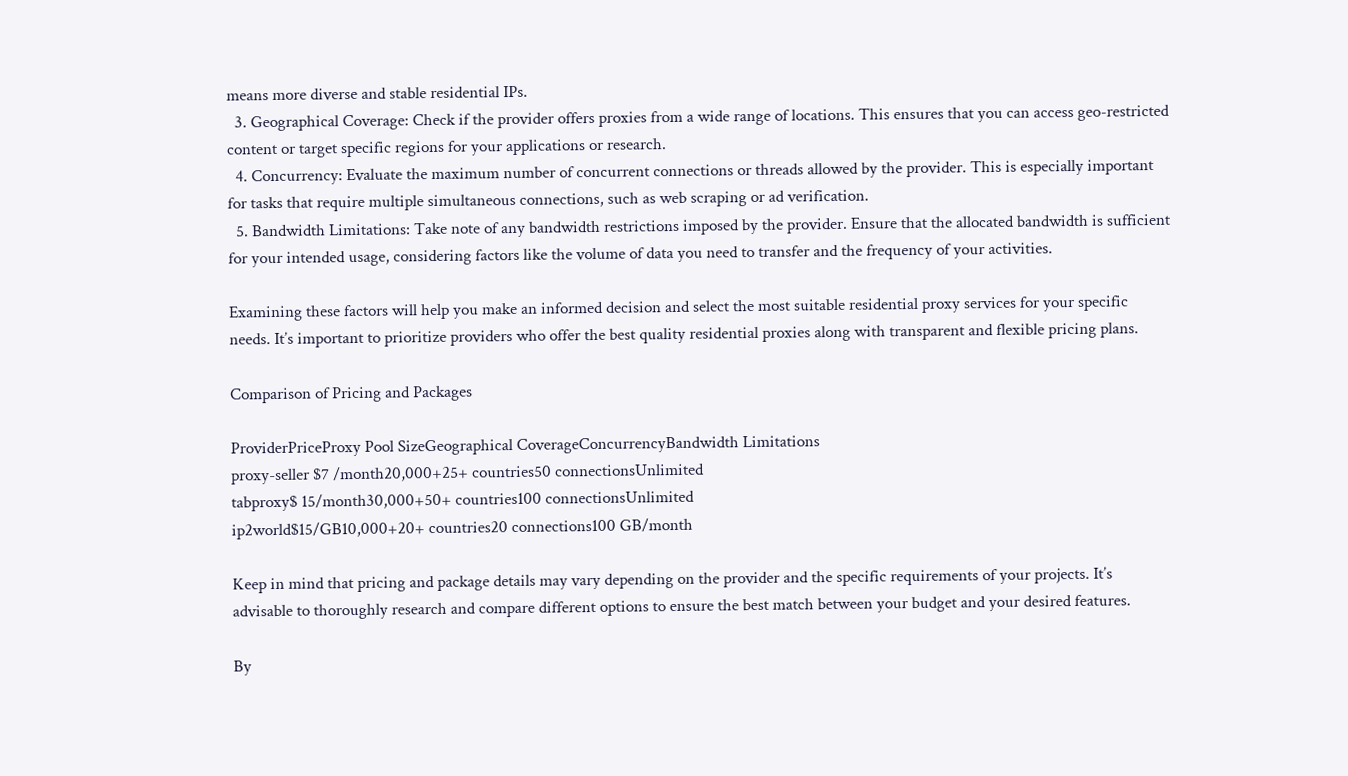means more diverse and stable residential IPs.
  3. Geographical Coverage: Check if the provider offers proxies from a wide range of locations. This ensures that you can access geo-restricted content or target specific regions for your applications or research.
  4. Concurrency: Evaluate the maximum number of concurrent connections or threads allowed by the provider. This is especially important for tasks that require multiple simultaneous connections, such as web scraping or ad verification.
  5. Bandwidth Limitations: Take note of any bandwidth restrictions imposed by the provider. Ensure that the allocated bandwidth is sufficient for your intended usage, considering factors like the volume of data you need to transfer and the frequency of your activities.

Examining these factors will help you make an informed decision and select the most suitable residential proxy services for your specific needs. It’s important to prioritize providers who offer the best quality residential proxies along with transparent and flexible pricing plans.

Comparison of Pricing and Packages

ProviderPriceProxy Pool SizeGeographical CoverageConcurrencyBandwidth Limitations
proxy-seller $7 /month20,000+25+ countries50 connectionsUnlimited
tabproxy$ 15/month30,000+50+ countries100 connectionsUnlimited
ip2world$15/GB10,000+20+ countries20 connections100 GB/month

Keep in mind that pricing and package details may vary depending on the provider and the specific requirements of your projects. It’s advisable to thoroughly research and compare different options to ensure the best match between your budget and your desired features.

By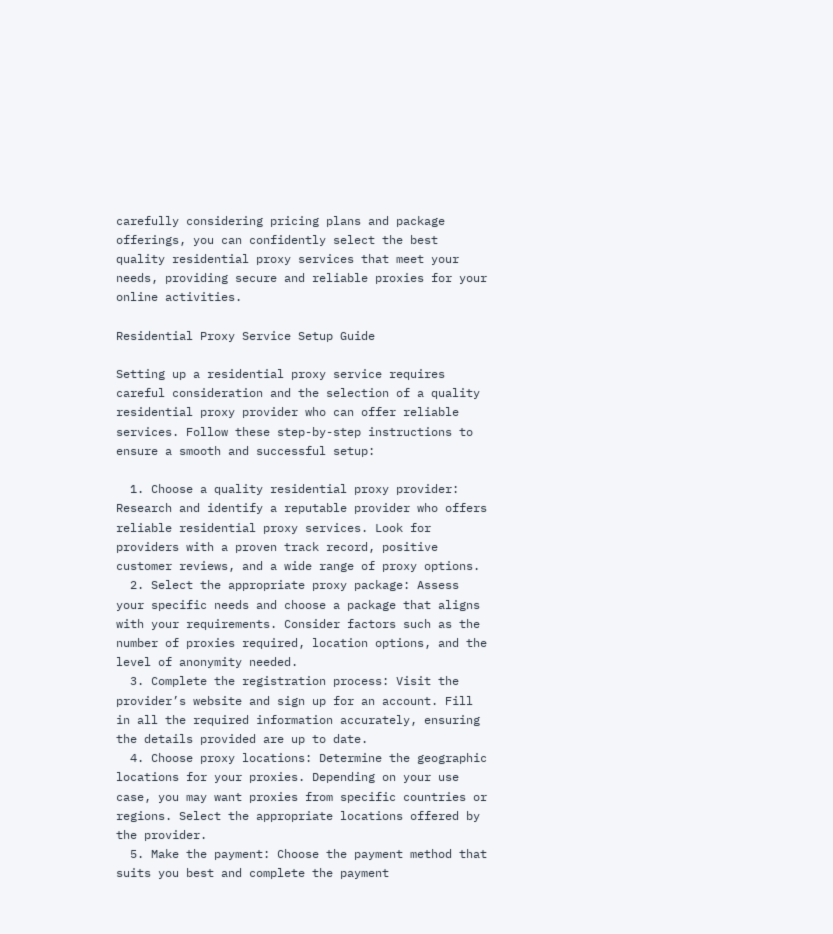carefully considering pricing plans and package offerings, you can confidently select the best quality residential proxy services that meet your needs, providing secure and reliable proxies for your online activities.

Residential Proxy Service Setup Guide

Setting up a residential proxy service requires careful consideration and the selection of a quality residential proxy provider who can offer reliable services. Follow these step-by-step instructions to ensure a smooth and successful setup:

  1. Choose a quality residential proxy provider: Research and identify a reputable provider who offers reliable residential proxy services. Look for providers with a proven track record, positive customer reviews, and a wide range of proxy options.
  2. Select the appropriate proxy package: Assess your specific needs and choose a package that aligns with your requirements. Consider factors such as the number of proxies required, location options, and the level of anonymity needed.
  3. Complete the registration process: Visit the provider’s website and sign up for an account. Fill in all the required information accurately, ensuring the details provided are up to date.
  4. Choose proxy locations: Determine the geographic locations for your proxies. Depending on your use case, you may want proxies from specific countries or regions. Select the appropriate locations offered by the provider.
  5. Make the payment: Choose the payment method that suits you best and complete the payment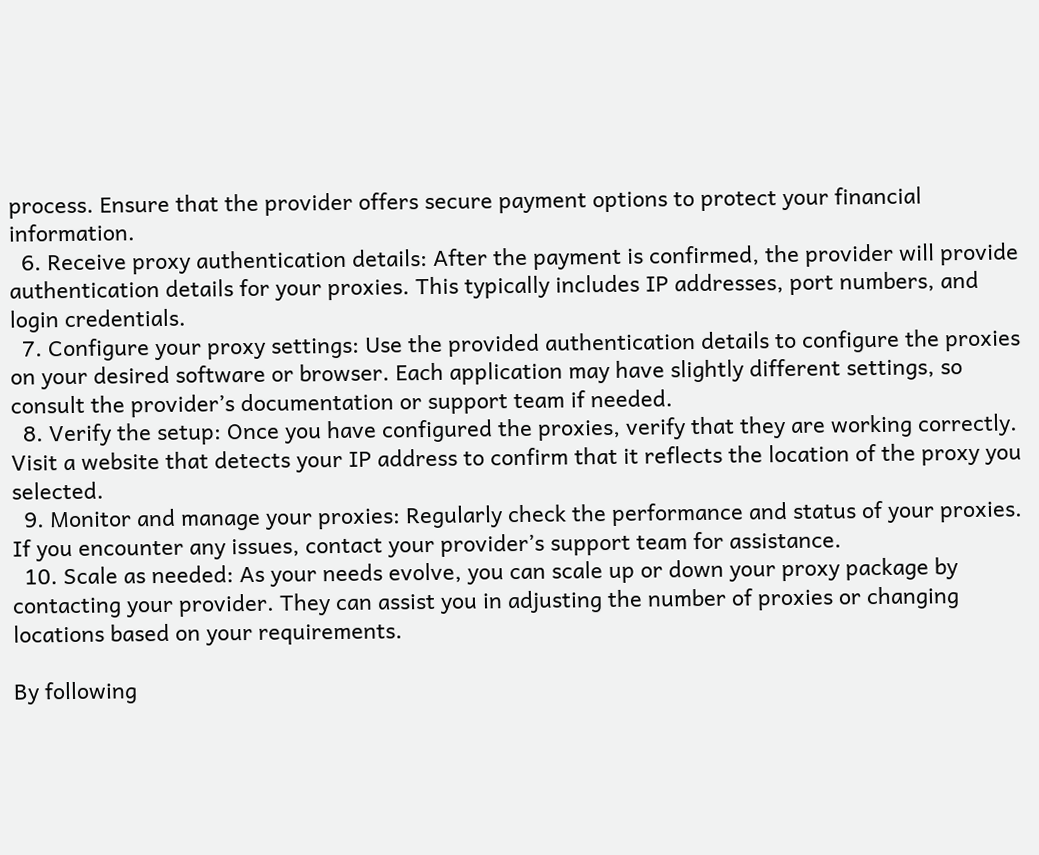process. Ensure that the provider offers secure payment options to protect your financial information.
  6. Receive proxy authentication details: After the payment is confirmed, the provider will provide authentication details for your proxies. This typically includes IP addresses, port numbers, and login credentials.
  7. Configure your proxy settings: Use the provided authentication details to configure the proxies on your desired software or browser. Each application may have slightly different settings, so consult the provider’s documentation or support team if needed.
  8. Verify the setup: Once you have configured the proxies, verify that they are working correctly. Visit a website that detects your IP address to confirm that it reflects the location of the proxy you selected.
  9. Monitor and manage your proxies: Regularly check the performance and status of your proxies. If you encounter any issues, contact your provider’s support team for assistance.
  10. Scale as needed: As your needs evolve, you can scale up or down your proxy package by contacting your provider. They can assist you in adjusting the number of proxies or changing locations based on your requirements.

By following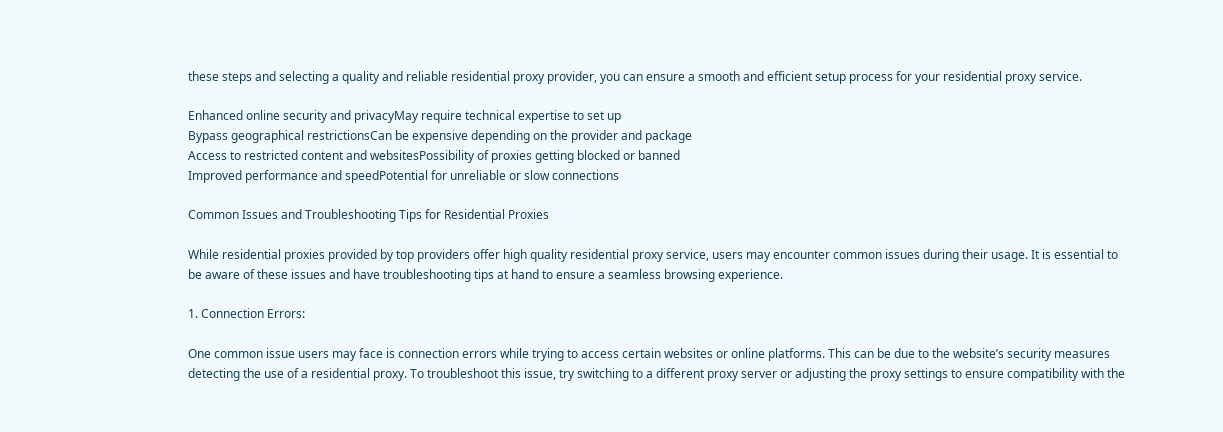these steps and selecting a quality and reliable residential proxy provider, you can ensure a smooth and efficient setup process for your residential proxy service.

Enhanced online security and privacyMay require technical expertise to set up
Bypass geographical restrictionsCan be expensive depending on the provider and package
Access to restricted content and websitesPossibility of proxies getting blocked or banned
Improved performance and speedPotential for unreliable or slow connections

Common Issues and Troubleshooting Tips for Residential Proxies

While residential proxies provided by top providers offer high quality residential proxy service, users may encounter common issues during their usage. It is essential to be aware of these issues and have troubleshooting tips at hand to ensure a seamless browsing experience.

1. Connection Errors:

One common issue users may face is connection errors while trying to access certain websites or online platforms. This can be due to the website’s security measures detecting the use of a residential proxy. To troubleshoot this issue, try switching to a different proxy server or adjusting the proxy settings to ensure compatibility with the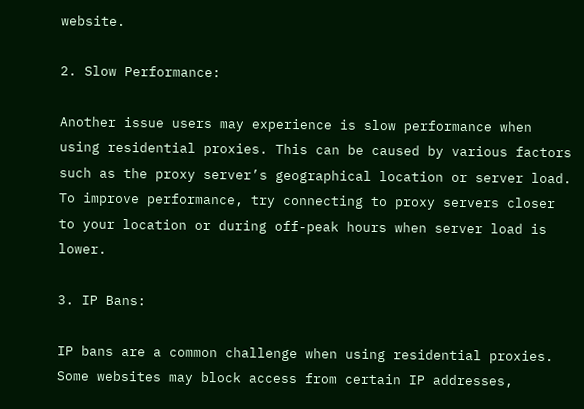website.

2. Slow Performance:

Another issue users may experience is slow performance when using residential proxies. This can be caused by various factors such as the proxy server’s geographical location or server load. To improve performance, try connecting to proxy servers closer to your location or during off-peak hours when server load is lower.

3. IP Bans:

IP bans are a common challenge when using residential proxies. Some websites may block access from certain IP addresses,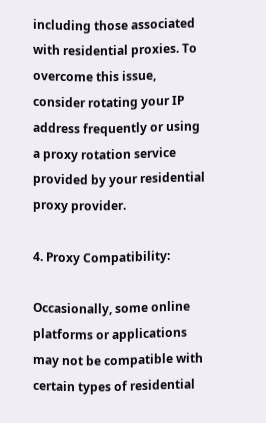including those associated with residential proxies. To overcome this issue, consider rotating your IP address frequently or using a proxy rotation service provided by your residential proxy provider.

4. Proxy Compatibility:

Occasionally, some online platforms or applications may not be compatible with certain types of residential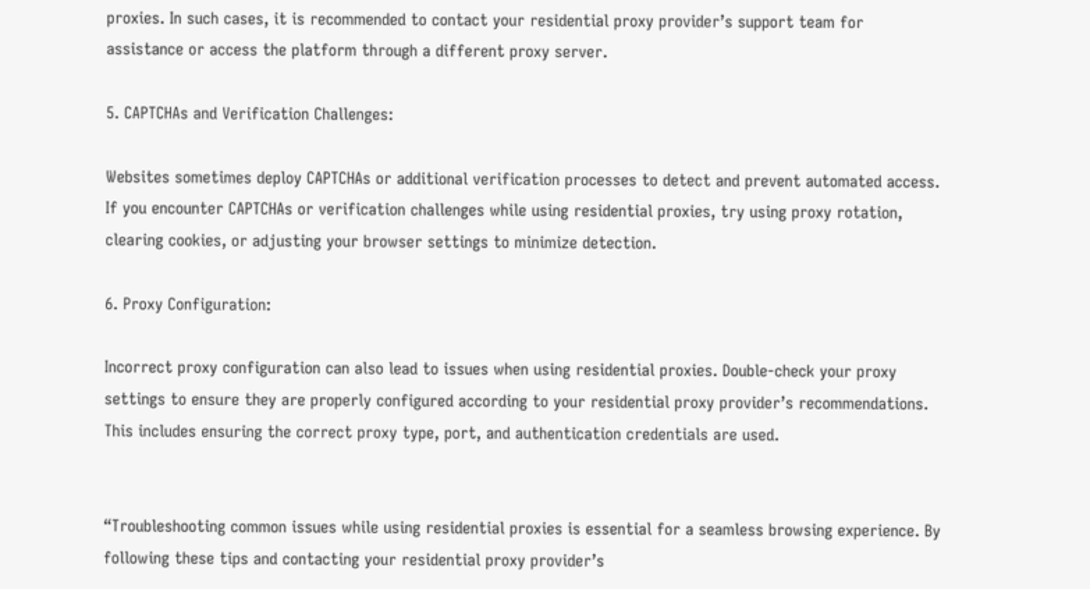proxies. In such cases, it is recommended to contact your residential proxy provider’s support team for assistance or access the platform through a different proxy server.

5. CAPTCHAs and Verification Challenges:

Websites sometimes deploy CAPTCHAs or additional verification processes to detect and prevent automated access. If you encounter CAPTCHAs or verification challenges while using residential proxies, try using proxy rotation, clearing cookies, or adjusting your browser settings to minimize detection.

6. Proxy Configuration:

Incorrect proxy configuration can also lead to issues when using residential proxies. Double-check your proxy settings to ensure they are properly configured according to your residential proxy provider’s recommendations. This includes ensuring the correct proxy type, port, and authentication credentials are used.


“Troubleshooting common issues while using residential proxies is essential for a seamless browsing experience. By following these tips and contacting your residential proxy provider’s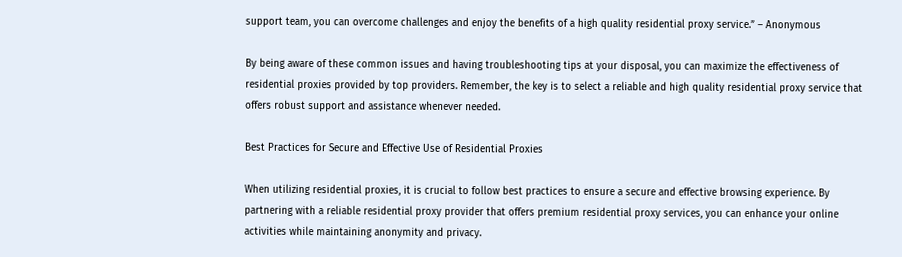support team, you can overcome challenges and enjoy the benefits of a high quality residential proxy service.” – Anonymous

By being aware of these common issues and having troubleshooting tips at your disposal, you can maximize the effectiveness of residential proxies provided by top providers. Remember, the key is to select a reliable and high quality residential proxy service that offers robust support and assistance whenever needed.

Best Practices for Secure and Effective Use of Residential Proxies

When utilizing residential proxies, it is crucial to follow best practices to ensure a secure and effective browsing experience. By partnering with a reliable residential proxy provider that offers premium residential proxy services, you can enhance your online activities while maintaining anonymity and privacy.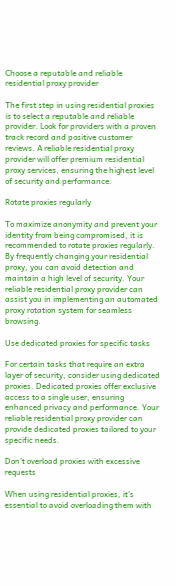Choose a reputable and reliable residential proxy provider

The first step in using residential proxies is to select a reputable and reliable provider. Look for providers with a proven track record and positive customer reviews. A reliable residential proxy provider will offer premium residential proxy services, ensuring the highest level of security and performance.

Rotate proxies regularly

To maximize anonymity and prevent your identity from being compromised, it is recommended to rotate proxies regularly. By frequently changing your residential proxy, you can avoid detection and maintain a high level of security. Your reliable residential proxy provider can assist you in implementing an automated proxy rotation system for seamless browsing.

Use dedicated proxies for specific tasks

For certain tasks that require an extra layer of security, consider using dedicated proxies. Dedicated proxies offer exclusive access to a single user, ensuring enhanced privacy and performance. Your reliable residential proxy provider can provide dedicated proxies tailored to your specific needs.

Don’t overload proxies with excessive requests

When using residential proxies, it’s essential to avoid overloading them with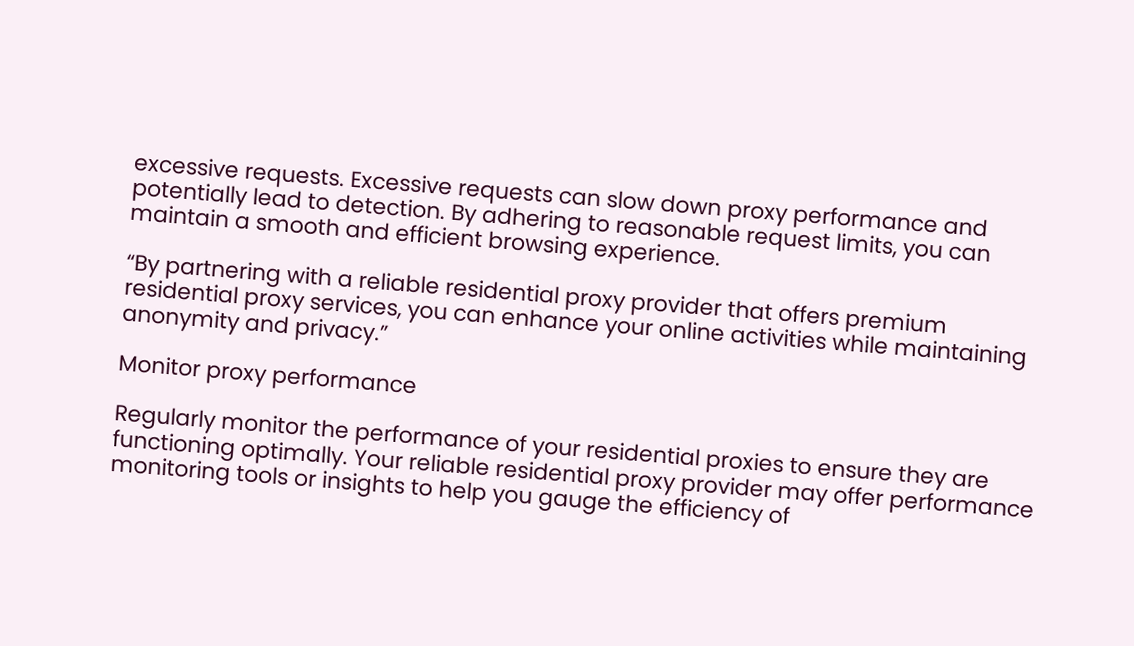excessive requests. Excessive requests can slow down proxy performance and potentially lead to detection. By adhering to reasonable request limits, you can maintain a smooth and efficient browsing experience.

“By partnering with a reliable residential proxy provider that offers premium residential proxy services, you can enhance your online activities while maintaining anonymity and privacy.”

Monitor proxy performance

Regularly monitor the performance of your residential proxies to ensure they are functioning optimally. Your reliable residential proxy provider may offer performance monitoring tools or insights to help you gauge the efficiency of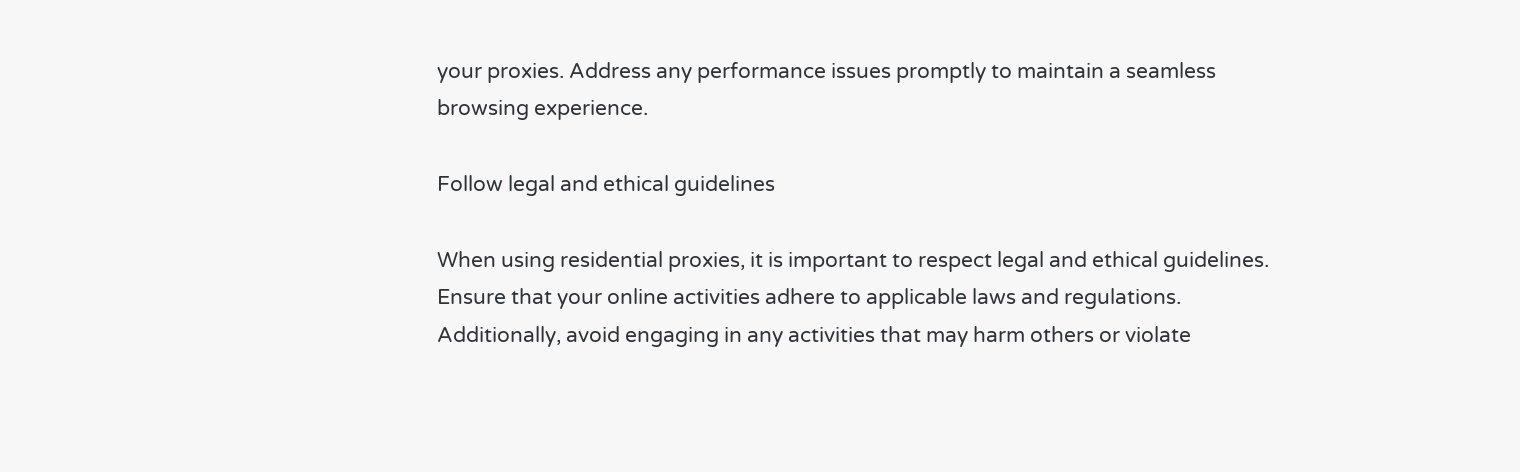your proxies. Address any performance issues promptly to maintain a seamless browsing experience.

Follow legal and ethical guidelines

When using residential proxies, it is important to respect legal and ethical guidelines. Ensure that your online activities adhere to applicable laws and regulations. Additionally, avoid engaging in any activities that may harm others or violate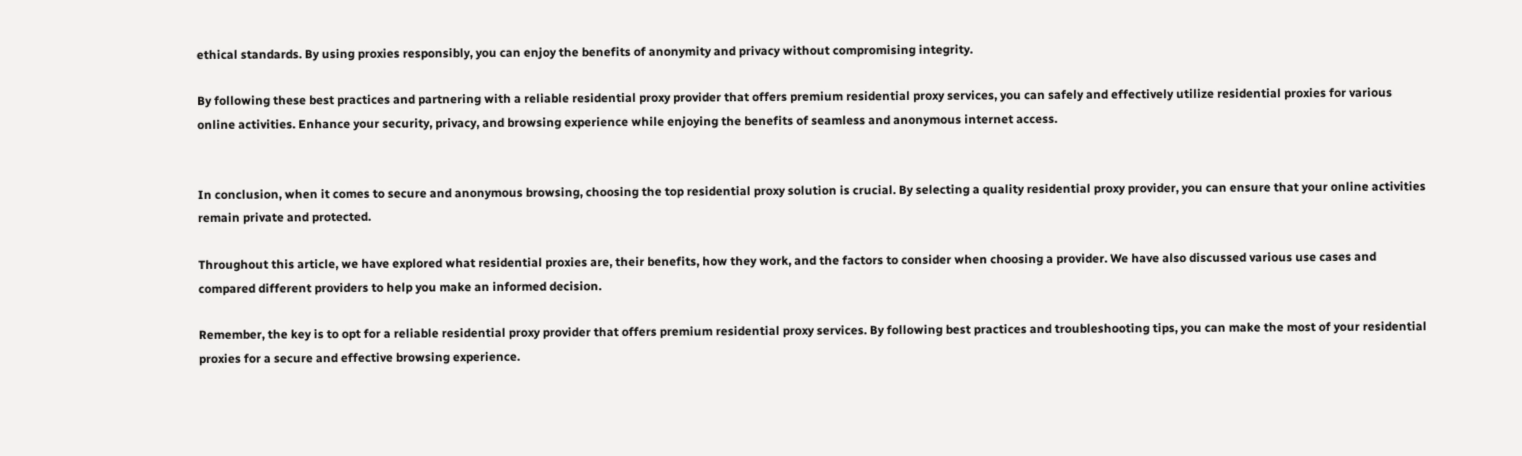ethical standards. By using proxies responsibly, you can enjoy the benefits of anonymity and privacy without compromising integrity.

By following these best practices and partnering with a reliable residential proxy provider that offers premium residential proxy services, you can safely and effectively utilize residential proxies for various online activities. Enhance your security, privacy, and browsing experience while enjoying the benefits of seamless and anonymous internet access.


In conclusion, when it comes to secure and anonymous browsing, choosing the top residential proxy solution is crucial. By selecting a quality residential proxy provider, you can ensure that your online activities remain private and protected.

Throughout this article, we have explored what residential proxies are, their benefits, how they work, and the factors to consider when choosing a provider. We have also discussed various use cases and compared different providers to help you make an informed decision.

Remember, the key is to opt for a reliable residential proxy provider that offers premium residential proxy services. By following best practices and troubleshooting tips, you can make the most of your residential proxies for a secure and effective browsing experience.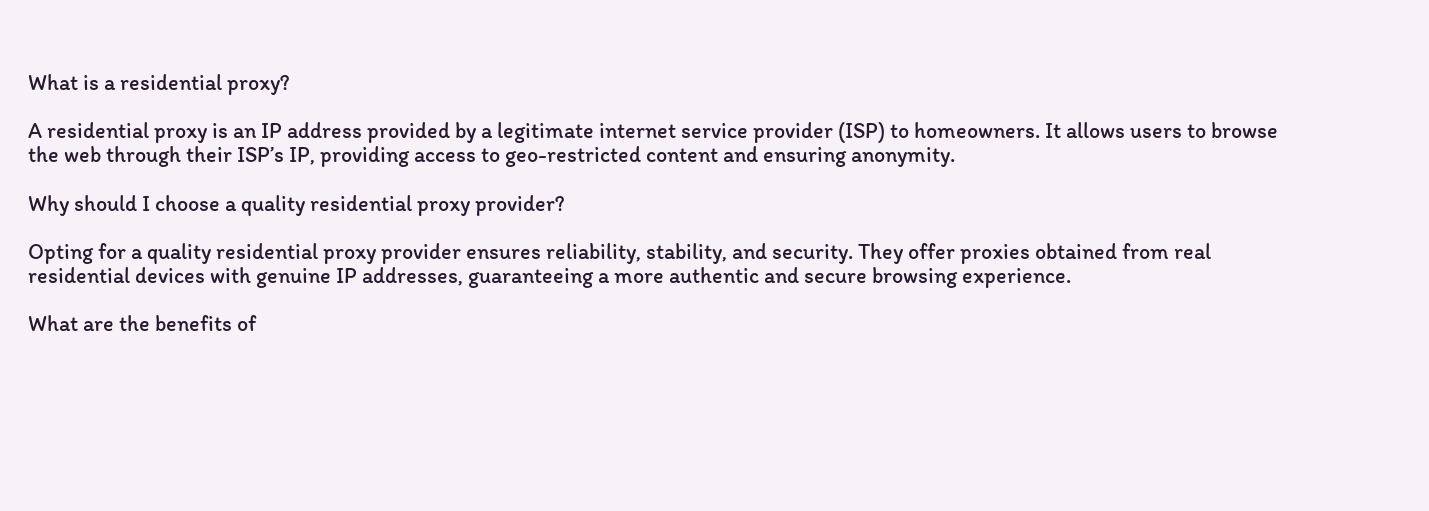What is a residential proxy?

A residential proxy is an IP address provided by a legitimate internet service provider (ISP) to homeowners. It allows users to browse the web through their ISP’s IP, providing access to geo-restricted content and ensuring anonymity.

Why should I choose a quality residential proxy provider?

Opting for a quality residential proxy provider ensures reliability, stability, and security. They offer proxies obtained from real residential devices with genuine IP addresses, guaranteeing a more authentic and secure browsing experience.

What are the benefits of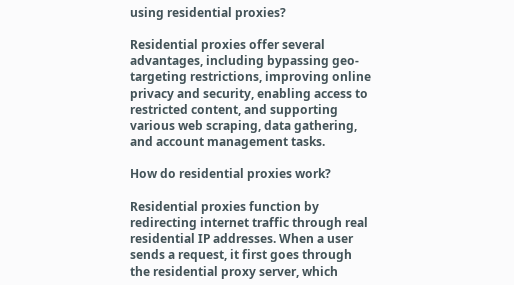using residential proxies?

Residential proxies offer several advantages, including bypassing geo-targeting restrictions, improving online privacy and security, enabling access to restricted content, and supporting various web scraping, data gathering, and account management tasks.

How do residential proxies work?

Residential proxies function by redirecting internet traffic through real residential IP addresses. When a user sends a request, it first goes through the residential proxy server, which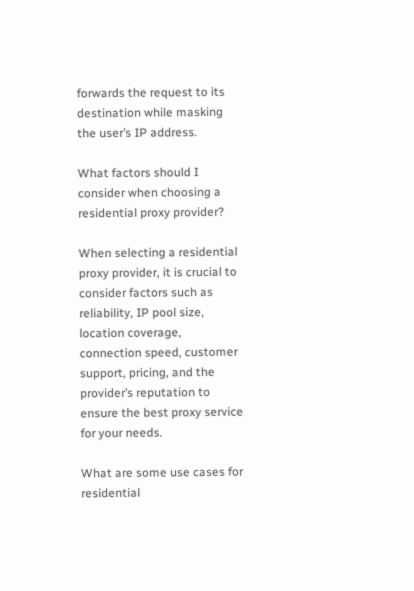forwards the request to its destination while masking the user’s IP address.

What factors should I consider when choosing a residential proxy provider?

When selecting a residential proxy provider, it is crucial to consider factors such as reliability, IP pool size, location coverage, connection speed, customer support, pricing, and the provider’s reputation to ensure the best proxy service for your needs.

What are some use cases for residential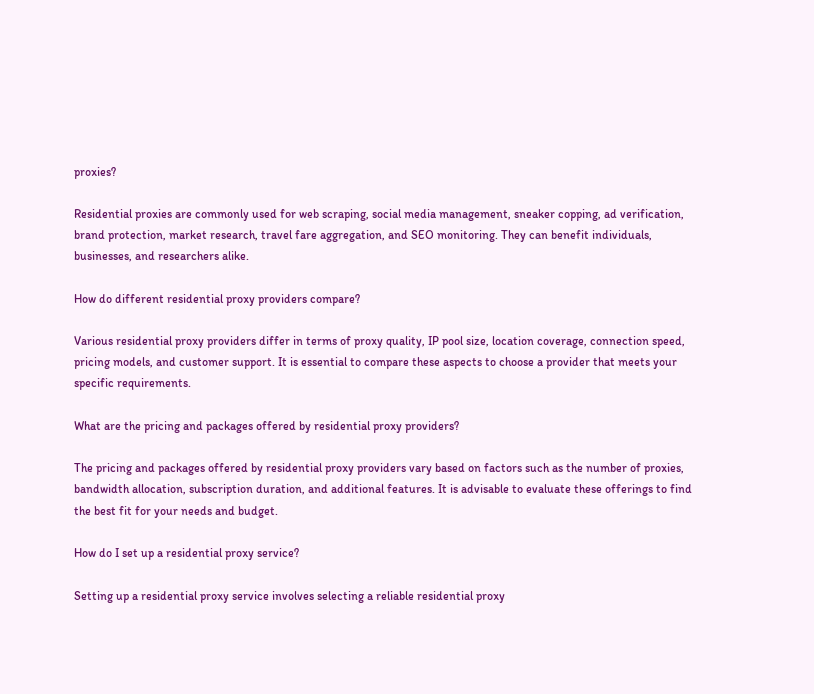proxies?

Residential proxies are commonly used for web scraping, social media management, sneaker copping, ad verification, brand protection, market research, travel fare aggregation, and SEO monitoring. They can benefit individuals, businesses, and researchers alike.

How do different residential proxy providers compare?

Various residential proxy providers differ in terms of proxy quality, IP pool size, location coverage, connection speed, pricing models, and customer support. It is essential to compare these aspects to choose a provider that meets your specific requirements.

What are the pricing and packages offered by residential proxy providers?

The pricing and packages offered by residential proxy providers vary based on factors such as the number of proxies, bandwidth allocation, subscription duration, and additional features. It is advisable to evaluate these offerings to find the best fit for your needs and budget.

How do I set up a residential proxy service?

Setting up a residential proxy service involves selecting a reliable residential proxy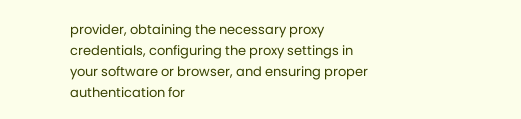provider, obtaining the necessary proxy credentials, configuring the proxy settings in your software or browser, and ensuring proper authentication for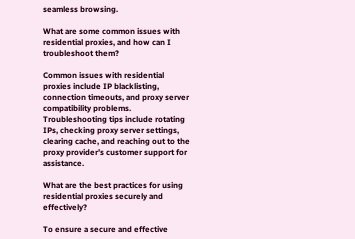seamless browsing.

What are some common issues with residential proxies, and how can I troubleshoot them?

Common issues with residential proxies include IP blacklisting, connection timeouts, and proxy server compatibility problems. Troubleshooting tips include rotating IPs, checking proxy server settings, clearing cache, and reaching out to the proxy provider’s customer support for assistance.

What are the best practices for using residential proxies securely and effectively?

To ensure a secure and effective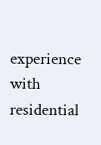experience with residential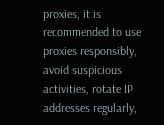proxies, it is recommended to use proxies responsibly, avoid suspicious activities, rotate IP addresses regularly,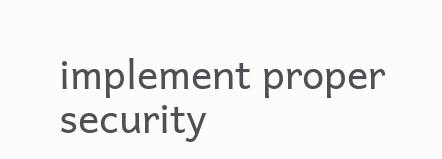implement proper security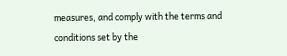measures, and comply with the terms and conditions set by the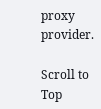proxy provider.

Scroll to Top